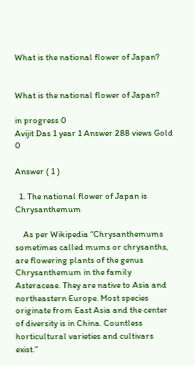What is the national flower of Japan?


What is the national flower of Japan?

in progress 0
Avijit Das 1 year 1 Answer 288 views Gold 0

Answer ( 1 )

  1. The national flower of Japan is Chrysanthemum

    As per Wikipedia “Chrysanthemums sometimes called mums or chrysanths, are flowering plants of the genus Chrysanthemum in the family Asteraceae. They are native to Asia and northeastern Europe. Most species originate from East Asia and the center of diversity is in China. Countless horticultural varieties and cultivars exist.”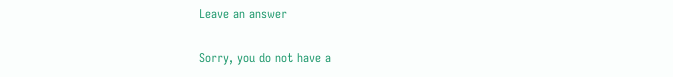Leave an answer

Sorry, you do not have a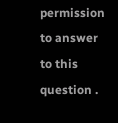permission to answer to this question .